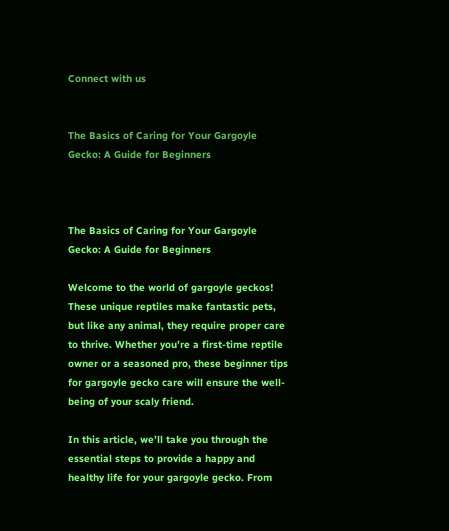Connect with us


The Basics of Caring for Your Gargoyle Gecko: A Guide for Beginners



The Basics of Caring for Your Gargoyle Gecko: A Guide for Beginners

Welcome to the world of gargoyle geckos! These unique reptiles make fantastic pets, but like any animal, they require proper care to thrive. Whether you’re a first-time reptile owner or a seasoned pro, these beginner tips for gargoyle gecko care will ensure the well-being of your scaly friend.

In this article, we’ll take you through the essential steps to provide a happy and healthy life for your gargoyle gecko. From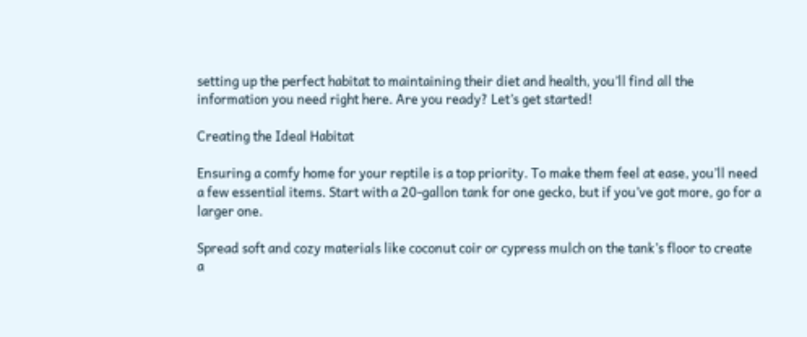setting up the perfect habitat to maintaining their diet and health, you’ll find all the information you need right here. Are you ready? Let’s get started!

Creating the Ideal Habitat

Ensuring a comfy home for your reptile is a top priority. To make them feel at ease, you’ll need a few essential items. Start with a 20-gallon tank for one gecko, but if you’ve got more, go for a larger one.

Spread soft and cozy materials like coconut coir or cypress mulch on the tank’s floor to create a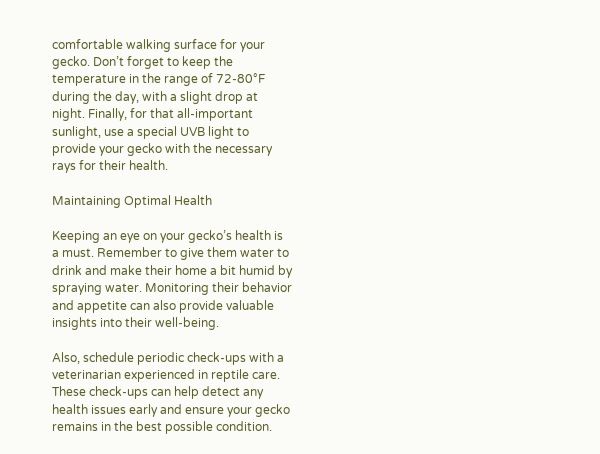comfortable walking surface for your gecko. Don’t forget to keep the temperature in the range of 72-80°F during the day, with a slight drop at night. Finally, for that all-important sunlight, use a special UVB light to provide your gecko with the necessary rays for their health.

Maintaining Optimal Health

Keeping an eye on your gecko’s health is a must. Remember to give them water to drink and make their home a bit humid by spraying water. Monitoring their behavior and appetite can also provide valuable insights into their well-being.

Also, schedule periodic check-ups with a veterinarian experienced in reptile care. These check-ups can help detect any health issues early and ensure your gecko remains in the best possible condition.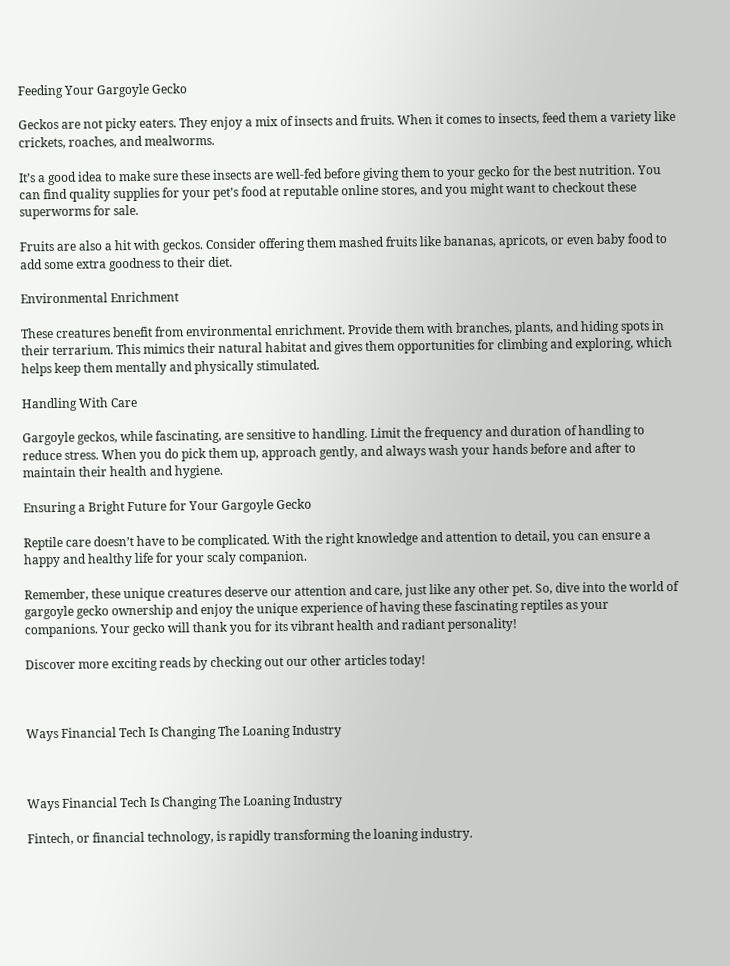Feeding Your Gargoyle Gecko

Geckos are not picky eaters. They enjoy a mix of insects and fruits. When it comes to insects, feed them a variety like crickets, roaches, and mealworms.

It’s a good idea to make sure these insects are well-fed before giving them to your gecko for the best nutrition. You can find quality supplies for your pet’s food at reputable online stores, and you might want to checkout these superworms for sale.

Fruits are also a hit with geckos. Consider offering them mashed fruits like bananas, apricots, or even baby food to add some extra goodness to their diet.

Environmental Enrichment

These creatures benefit from environmental enrichment. Provide them with branches, plants, and hiding spots in their terrarium. This mimics their natural habitat and gives them opportunities for climbing and exploring, which helps keep them mentally and physically stimulated.

Handling With Care

Gargoyle geckos, while fascinating, are sensitive to handling. Limit the frequency and duration of handling to reduce stress. When you do pick them up, approach gently, and always wash your hands before and after to maintain their health and hygiene.

Ensuring a Bright Future for Your Gargoyle Gecko

Reptile care doesn’t have to be complicated. With the right knowledge and attention to detail, you can ensure a happy and healthy life for your scaly companion.

Remember, these unique creatures deserve our attention and care, just like any other pet. So, dive into the world of gargoyle gecko ownership and enjoy the unique experience of having these fascinating reptiles as your companions. Your gecko will thank you for its vibrant health and radiant personality!

Discover more exciting reads by checking out our other articles today!



Ways Financial Tech Is Changing The Loaning Industry



Ways Financial Tech Is Changing The Loaning Industry

Fintech, or financial technology, is rapidly transforming the loaning industry.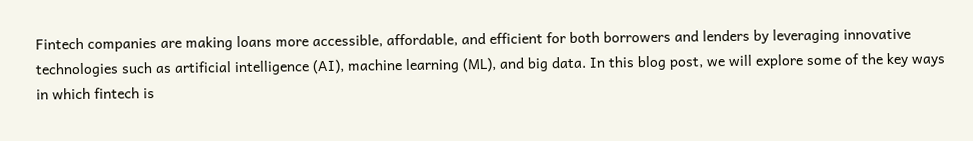Fintech companies are making loans more accessible, affordable, and efficient for both borrowers and lenders by leveraging innovative technologies such as artificial intelligence (AI), machine learning (ML), and big data. In this blog post, we will explore some of the key ways in which fintech is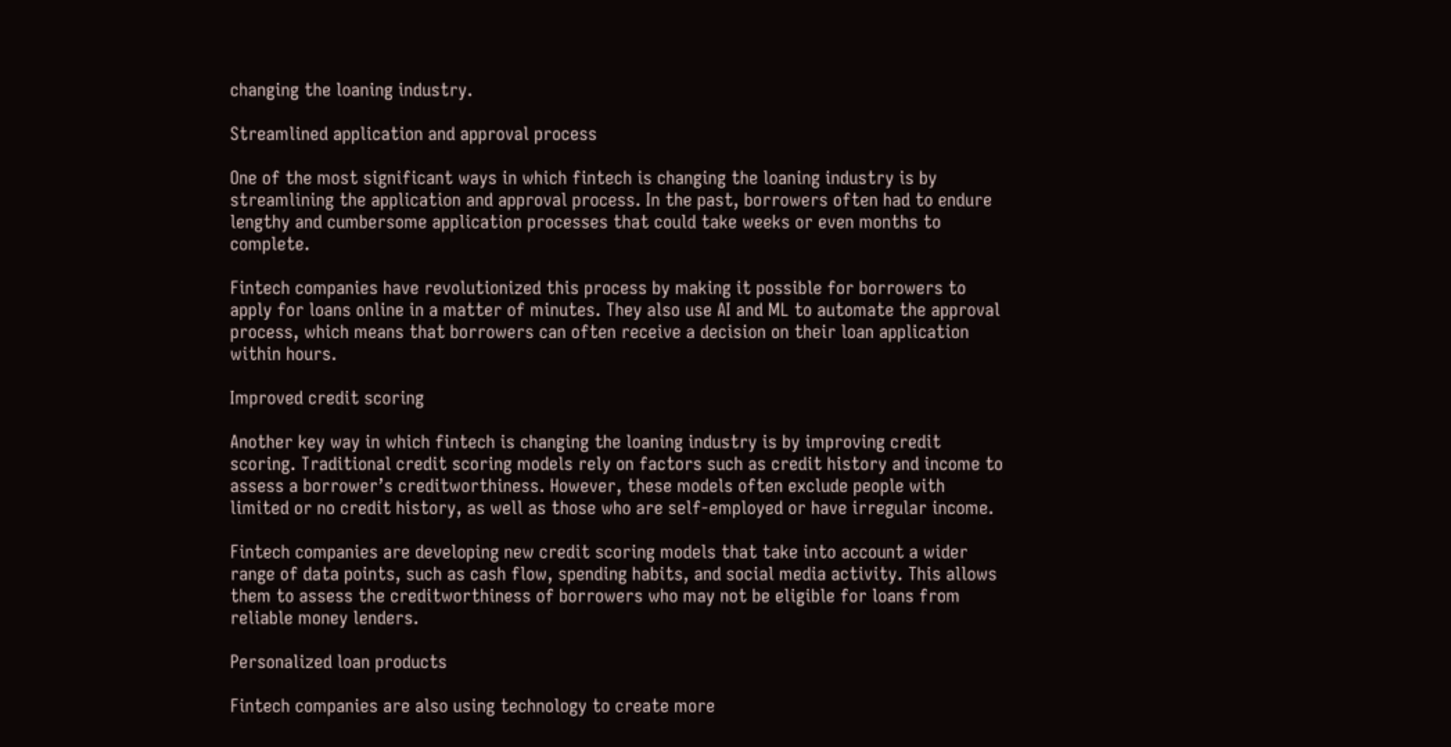changing the loaning industry.

Streamlined application and approval process

One of the most significant ways in which fintech is changing the loaning industry is by streamlining the application and approval process. In the past, borrowers often had to endure lengthy and cumbersome application processes that could take weeks or even months to complete.

Fintech companies have revolutionized this process by making it possible for borrowers to apply for loans online in a matter of minutes. They also use AI and ML to automate the approval process, which means that borrowers can often receive a decision on their loan application within hours.

Improved credit scoring

Another key way in which fintech is changing the loaning industry is by improving credit scoring. Traditional credit scoring models rely on factors such as credit history and income to assess a borrower’s creditworthiness. However, these models often exclude people with limited or no credit history, as well as those who are self-employed or have irregular income.

Fintech companies are developing new credit scoring models that take into account a wider range of data points, such as cash flow, spending habits, and social media activity. This allows them to assess the creditworthiness of borrowers who may not be eligible for loans from reliable money lenders.

Personalized loan products

Fintech companies are also using technology to create more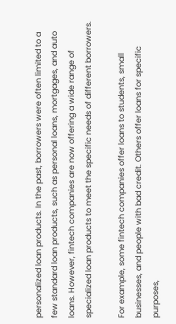personalized loan products. In the past, borrowers were often limited to a few standard loan products, such as personal loans, mortgages, and auto loans. However, fintech companies are now offering a wide range of specialized loan products to meet the specific needs of different borrowers.

For example, some fintech companies offer loans to students, small businesses, and people with bad credit. Others offer loans for specific purposes,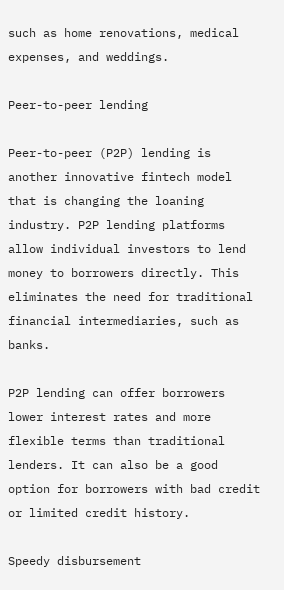such as home renovations, medical expenses, and weddings.

Peer-to-peer lending

Peer-to-peer (P2P) lending is another innovative fintech model that is changing the loaning industry. P2P lending platforms allow individual investors to lend money to borrowers directly. This eliminates the need for traditional financial intermediaries, such as banks.

P2P lending can offer borrowers lower interest rates and more flexible terms than traditional lenders. It can also be a good option for borrowers with bad credit or limited credit history.

Speedy disbursement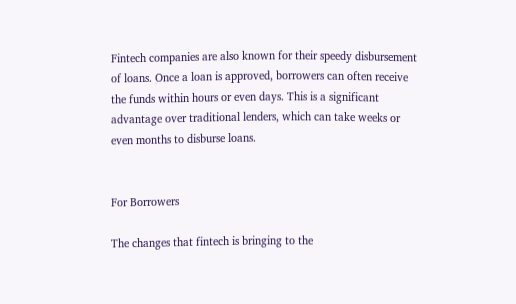Fintech companies are also known for their speedy disbursement of loans. Once a loan is approved, borrowers can often receive the funds within hours or even days. This is a significant advantage over traditional lenders, which can take weeks or even months to disburse loans.


For Borrowers

The changes that fintech is bringing to the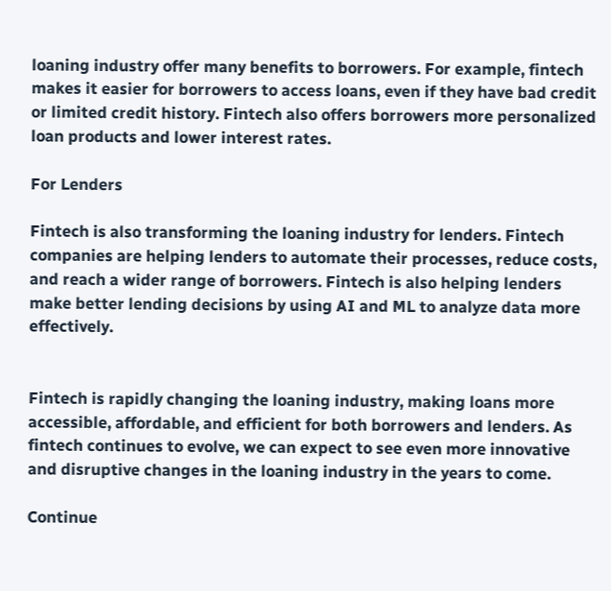loaning industry offer many benefits to borrowers. For example, fintech makes it easier for borrowers to access loans, even if they have bad credit or limited credit history. Fintech also offers borrowers more personalized loan products and lower interest rates.

For Lenders

Fintech is also transforming the loaning industry for lenders. Fintech companies are helping lenders to automate their processes, reduce costs, and reach a wider range of borrowers. Fintech is also helping lenders make better lending decisions by using AI and ML to analyze data more effectively.


Fintech is rapidly changing the loaning industry, making loans more accessible, affordable, and efficient for both borrowers and lenders. As fintech continues to evolve, we can expect to see even more innovative and disruptive changes in the loaning industry in the years to come.

Continue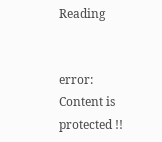Reading


error: Content is protected !!